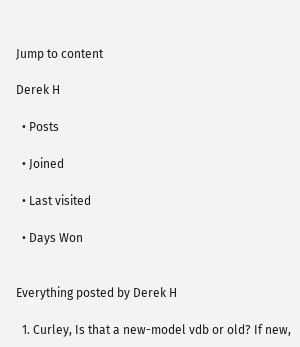Jump to content

Derek H

  • Posts

  • Joined

  • Last visited

  • Days Won


Everything posted by Derek H

  1. Curley, Is that a new-model vdb or old? If new,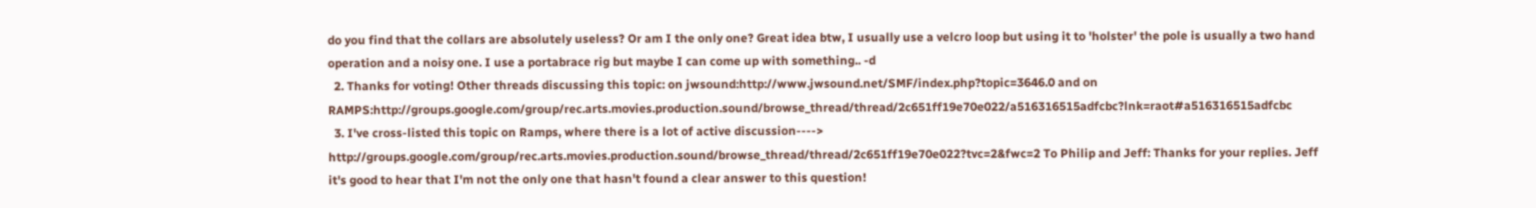do you find that the collars are absolutely useless? Or am I the only one? Great idea btw, I usually use a velcro loop but using it to 'holster' the pole is usually a two hand operation and a noisy one. I use a portabrace rig but maybe I can come up with something.. -d
  2. Thanks for voting! Other threads discussing this topic: on jwsound:http://www.jwsound.net/SMF/index.php?topic=3646.0 and on RAMPS:http://groups.google.com/group/rec.arts.movies.production.sound/browse_thread/thread/2c651ff19e70e022/a516316515adfcbc?lnk=raot#a516316515adfcbc
  3. I've cross-listed this topic on Ramps, where there is a lot of active discussion----> http://groups.google.com/group/rec.arts.movies.production.sound/browse_thread/thread/2c651ff19e70e022?tvc=2&fwc=2 To Philip and Jeff: Thanks for your replies. Jeff it's good to hear that I'm not the only one that hasn't found a clear answer to this question!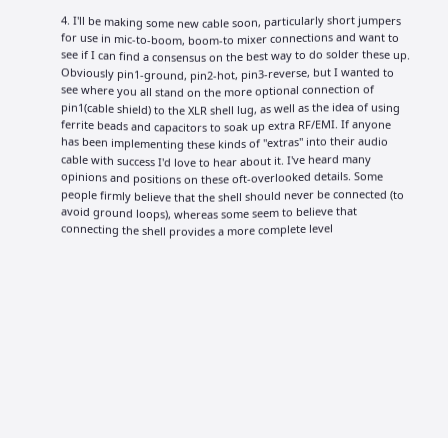4. I'll be making some new cable soon, particularly short jumpers for use in mic-to-boom, boom-to mixer connections and want to see if I can find a consensus on the best way to do solder these up. Obviously pin1-ground, pin2-hot, pin3-reverse, but I wanted to see where you all stand on the more optional connection of pin1(cable shield) to the XLR shell lug, as well as the idea of using ferrite beads and capacitors to soak up extra RF/EMI. If anyone has been implementing these kinds of "extras" into their audio cable with success I'd love to hear about it. I've heard many opinions and positions on these oft-overlooked details. Some people firmly believe that the shell should never be connected (to avoid ground loops), whereas some seem to believe that connecting the shell provides a more complete level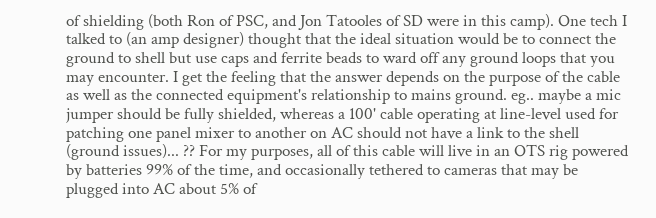of shielding (both Ron of PSC, and Jon Tatooles of SD were in this camp). One tech I talked to (an amp designer) thought that the ideal situation would be to connect the ground to shell but use caps and ferrite beads to ward off any ground loops that you may encounter. I get the feeling that the answer depends on the purpose of the cable as well as the connected equipment's relationship to mains ground. eg.. maybe a mic jumper should be fully shielded, whereas a 100' cable operating at line-level used for patching one panel mixer to another on AC should not have a link to the shell (ground issues)... ?? For my purposes, all of this cable will live in an OTS rig powered by batteries 99% of the time, and occasionally tethered to cameras that may be plugged into AC about 5% of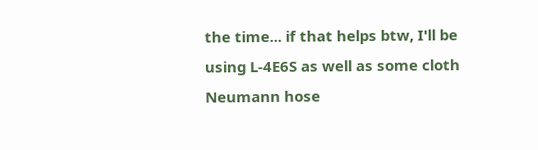the time... if that helps btw, I'll be using L-4E6S as well as some cloth Neumann hose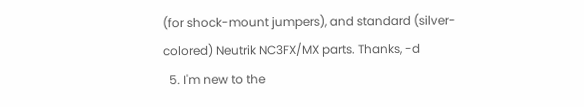(for shock-mount jumpers), and standard (silver-colored) Neutrik NC3FX/MX parts. Thanks, -d
  5. I'm new to the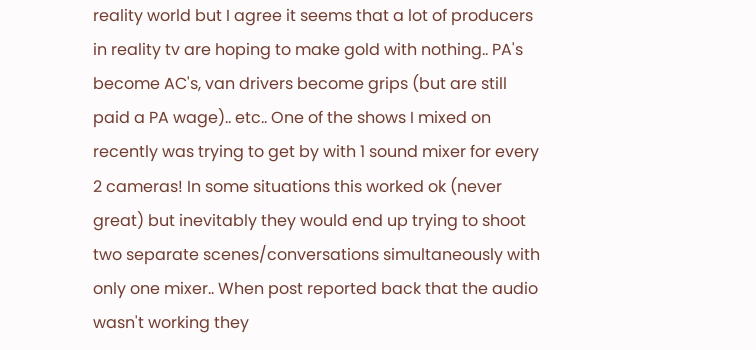reality world but I agree it seems that a lot of producers in reality tv are hoping to make gold with nothing.. PA's become AC's, van drivers become grips (but are still paid a PA wage).. etc.. One of the shows I mixed on recently was trying to get by with 1 sound mixer for every 2 cameras! In some situations this worked ok (never great) but inevitably they would end up trying to shoot two separate scenes/conversations simultaneously with only one mixer.. When post reported back that the audio wasn't working they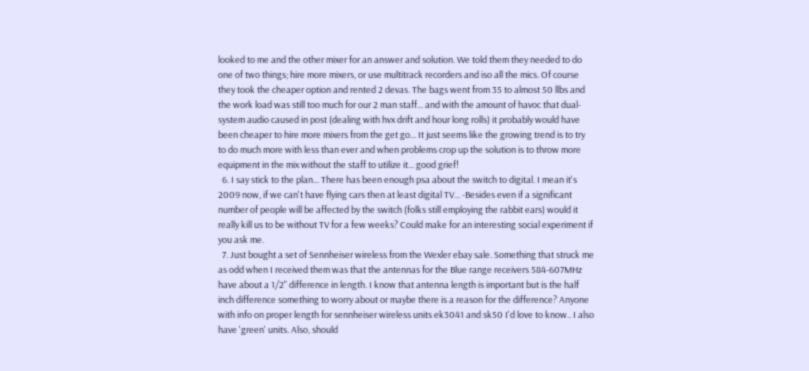looked to me and the other mixer for an answer and solution. We told them they needed to do one of two things; hire more mixers, or use multitrack recorders and iso all the mics. Of course they took the cheaper option and rented 2 devas. The bags went from 35 to almost 50 llbs and the work load was still too much for our 2 man staff... and with the amount of havoc that dual-system audio caused in post (dealing with hvx drift and hour long rolls) it probably would have been cheaper to hire more mixers from the get go... It just seems like the growing trend is to try to do much more with less than ever and when problems crop up the solution is to throw more equipment in the mix without the staff to utilize it... good grief!
  6. I say stick to the plan... There has been enough psa about the switch to digital. I mean it's 2009 now, if we can't have flying cars then at least digital TV... -Besides even if a significant number of people will be affected by the switch (folks still employing the rabbit ears) would it really kill us to be without TV for a few weeks? Could make for an interesting social experiment if you ask me.
  7. Just bought a set of Sennheiser wireless from the Wexler ebay sale. Something that struck me as odd when I received them was that the antennas for the Blue range receivers 584-607MHz have about a 1/2" difference in length. I know that antenna length is important but is the half inch difference something to worry about or maybe there is a reason for the difference? Anyone with info on proper length for sennheiser wireless units ek3041 and sk50 I'd love to know.. I also have 'green' units. Also, should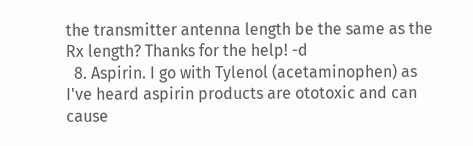the transmitter antenna length be the same as the Rx length? Thanks for the help! -d
  8. Aspirin. I go with Tylenol (acetaminophen) as I've heard aspirin products are ototoxic and can cause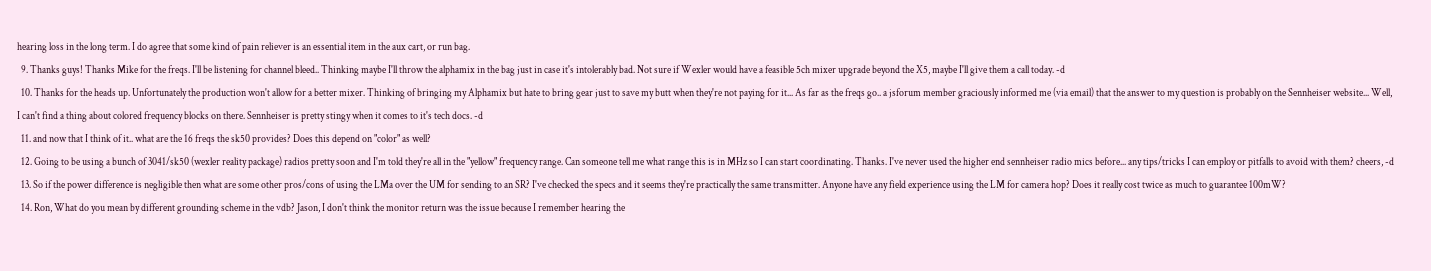hearing loss in the long term. I do agree that some kind of pain reliever is an essential item in the aux cart, or run bag.
  9. Thanks guys! Thanks Mike for the freqs. I'll be listening for channel bleed.. Thinking maybe I'll throw the alphamix in the bag just in case it's intolerably bad. Not sure if Wexler would have a feasible 5ch mixer upgrade beyond the X5, maybe I'll give them a call today. -d
  10. Thanks for the heads up. Unfortunately the production won't allow for a better mixer. Thinking of bringing my Alphamix but hate to bring gear just to save my butt when they're not paying for it... As far as the freqs go.. a jsforum member graciously informed me (via email) that the answer to my question is probably on the Sennheiser website... Well, I can't find a thing about colored frequency blocks on there. Sennheiser is pretty stingy when it comes to it's tech docs. -d
  11. and now that I think of it.. what are the 16 freqs the sk50 provides? Does this depend on "color" as well?
  12. Going to be using a bunch of 3041/sk50 (wexler reality package) radios pretty soon and I'm told they're all in the "yellow" frequency range. Can someone tell me what range this is in MHz so I can start coordinating. Thanks. I've never used the higher end sennheiser radio mics before... any tips/tricks I can employ or pitfalls to avoid with them? cheers, -d
  13. So if the power difference is negligible then what are some other pros/cons of using the LMa over the UM for sending to an SR? I've checked the specs and it seems they're practically the same transmitter. Anyone have any field experience using the LM for camera hop? Does it really cost twice as much to guarantee 100mW?
  14. Ron, What do you mean by different grounding scheme in the vdb? Jason, I don't think the monitor return was the issue because I remember hearing the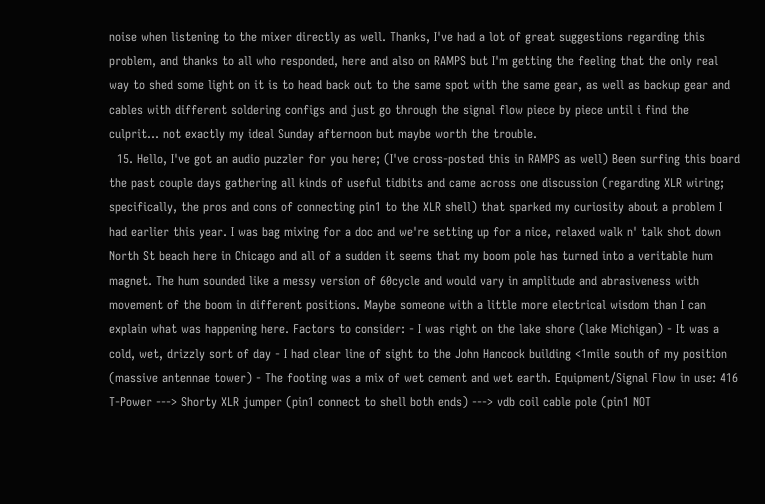noise when listening to the mixer directly as well. Thanks, I've had a lot of great suggestions regarding this problem, and thanks to all who responded, here and also on RAMPS but I'm getting the feeling that the only real way to shed some light on it is to head back out to the same spot with the same gear, as well as backup gear and cables with different soldering configs and just go through the signal flow piece by piece until i find the culprit... not exactly my ideal Sunday afternoon but maybe worth the trouble.
  15. Hello, I've got an audio puzzler for you here; (I've cross-posted this in RAMPS as well) Been surfing this board the past couple days gathering all kinds of useful tidbits and came across one discussion (regarding XLR wiring; specifically, the pros and cons of connecting pin1 to the XLR shell) that sparked my curiosity about a problem I had earlier this year. I was bag mixing for a doc and we're setting up for a nice, relaxed walk n' talk shot down North St beach here in Chicago and all of a sudden it seems that my boom pole has turned into a veritable hum magnet. The hum sounded like a messy version of 60cycle and would vary in amplitude and abrasiveness with movement of the boom in different positions. Maybe someone with a little more electrical wisdom than I can explain what was happening here. Factors to consider: - I was right on the lake shore (lake Michigan) - It was a cold, wet, drizzly sort of day - I had clear line of sight to the John Hancock building <1mile south of my position (massive antennae tower) - The footing was a mix of wet cement and wet earth. Equipment/Signal Flow in use: 416 T-Power ---> Shorty XLR jumper (pin1 connect to shell both ends) ---> vdb coil cable pole (pin1 NOT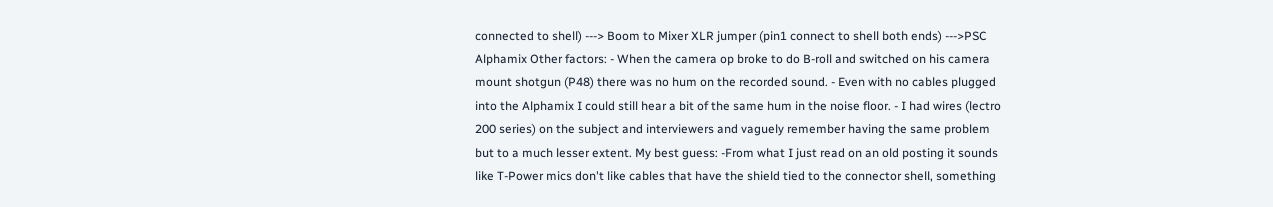connected to shell) ---> Boom to Mixer XLR jumper (pin1 connect to shell both ends) --->PSC Alphamix Other factors: - When the camera op broke to do B-roll and switched on his camera mount shotgun (P48) there was no hum on the recorded sound. - Even with no cables plugged into the Alphamix I could still hear a bit of the same hum in the noise floor. - I had wires (lectro 200 series) on the subject and interviewers and vaguely remember having the same problem but to a much lesser extent. My best guess: -From what I just read on an old posting it sounds like T-Power mics don't like cables that have the shield tied to the connector shell, something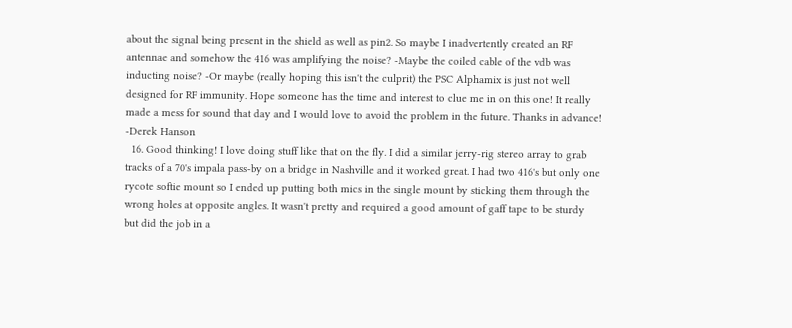about the signal being present in the shield as well as pin2. So maybe I inadvertently created an RF antennae and somehow the 416 was amplifying the noise? -Maybe the coiled cable of the vdb was inducting noise? -Or maybe (really hoping this isn't the culprit) the PSC Alphamix is just not well designed for RF immunity. Hope someone has the time and interest to clue me in on this one! It really made a mess for sound that day and I would love to avoid the problem in the future. Thanks in advance! -Derek Hanson
  16. Good thinking! I love doing stuff like that on the fly. I did a similar jerry-rig stereo array to grab tracks of a 70's impala pass-by on a bridge in Nashville and it worked great. I had two 416's but only one rycote softie mount so I ended up putting both mics in the single mount by sticking them through the wrong holes at opposite angles. It wasn't pretty and required a good amount of gaff tape to be sturdy but did the job in a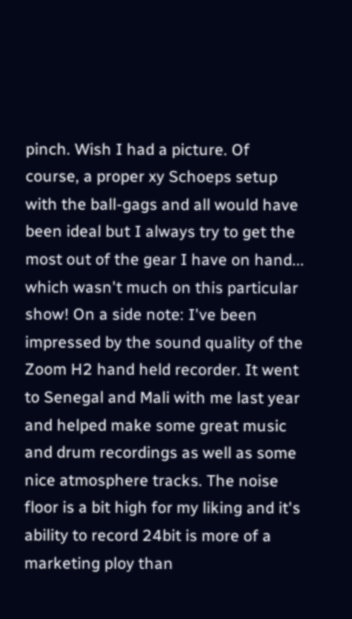pinch. Wish I had a picture. Of course, a proper xy Schoeps setup with the ball-gags and all would have been ideal but I always try to get the most out of the gear I have on hand... which wasn't much on this particular show! On a side note: I've been impressed by the sound quality of the Zoom H2 hand held recorder. It went to Senegal and Mali with me last year and helped make some great music and drum recordings as well as some nice atmosphere tracks. The noise floor is a bit high for my liking and it's ability to record 24bit is more of a marketing ploy than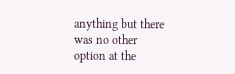anything but there was no other option at the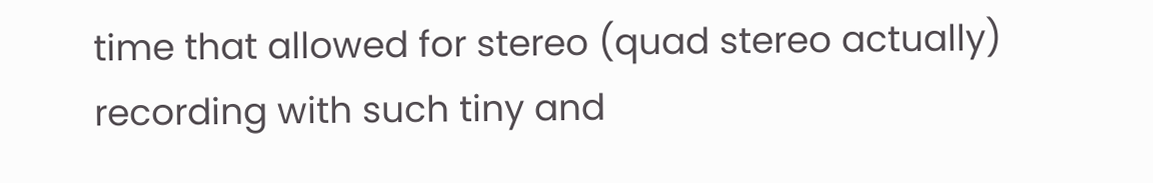time that allowed for stereo (quad stereo actually) recording with such tiny and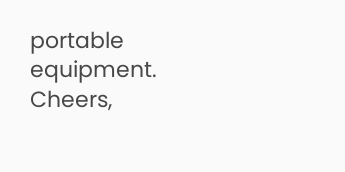portable equipment. Cheers,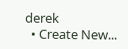derek
  • Create New...